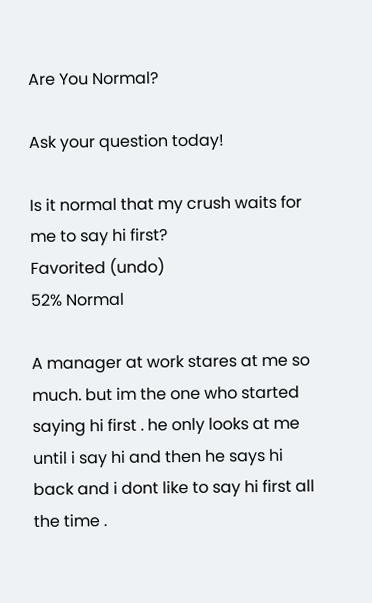Are You Normal?

Ask your question today!

Is it normal that my crush waits for me to say hi first?
Favorited (undo)
52% Normal

A manager at work stares at me so much. but im the one who started saying hi first . he only looks at me until i say hi and then he says hi back and i dont like to say hi first all the time .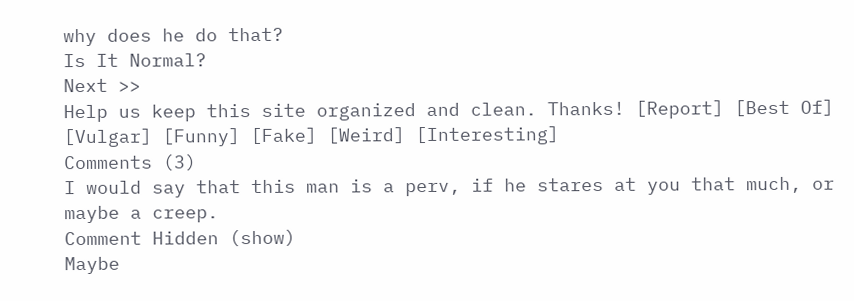why does he do that?
Is It Normal?
Next >>
Help us keep this site organized and clean. Thanks! [Report] [Best Of] [Vulgar] [Funny] [Fake] [Weird] [Interesting]
Comments (3)
I would say that this man is a perv, if he stares at you that much, or maybe a creep.
Comment Hidden (show)
Maybe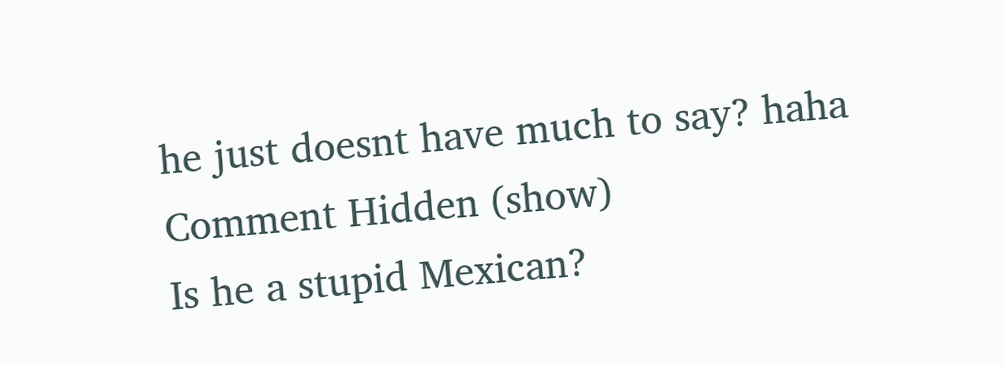he just doesnt have much to say? haha
Comment Hidden (show)
Is he a stupid Mexican?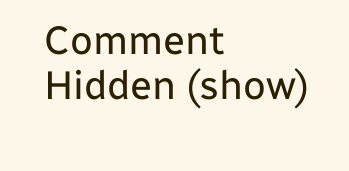Comment Hidden (show)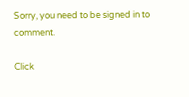Sorry, you need to be signed in to comment.

Click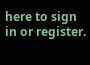here to sign in or register.